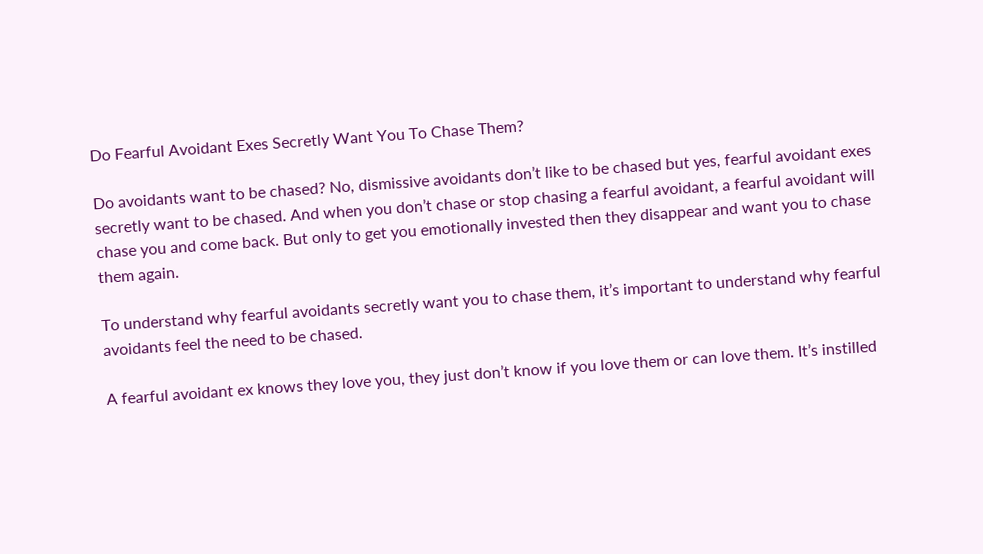Do Fearful Avoidant Exes Secretly Want You To Chase Them?

Do avoidants want to be chased? No, dismissive avoidants don’t like to be chased but yes, fearful avoidant exes secretly want to be chased. And when you don’t chase or stop chasing a fearful avoidant, a fearful avoidant will chase you and come back. But only to get you emotionally invested then they disappear and want you to chase them again.

To understand why fearful avoidants secretly want you to chase them, it’s important to understand why fearful avoidants feel the need to be chased.

A fearful avoidant ex knows they love you, they just don’t know if you love them or can love them. It’s instilled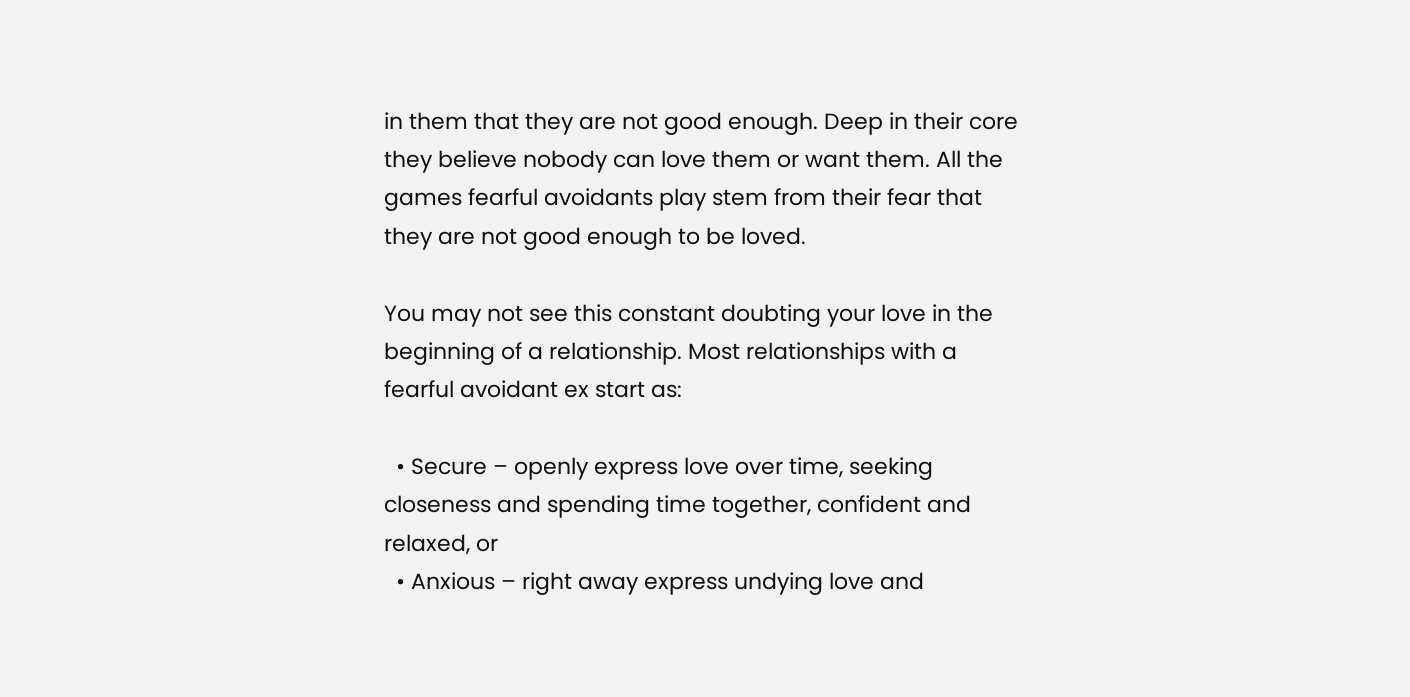in them that they are not good enough. Deep in their core they believe nobody can love them or want them. All the games fearful avoidants play stem from their fear that they are not good enough to be loved.

You may not see this constant doubting your love in the beginning of a relationship. Most relationships with a fearful avoidant ex start as:

  • Secure – openly express love over time, seeking closeness and spending time together, confident and relaxed, or
  • Anxious – right away express undying love and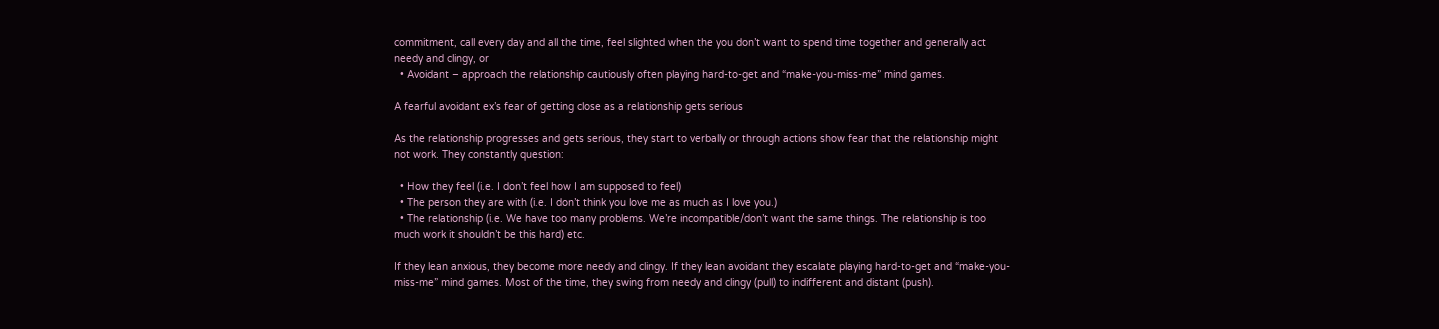commitment, call every day and all the time, feel slighted when the you don’t want to spend time together and generally act needy and clingy, or
  • Avoidant – approach the relationship cautiously often playing hard-to-get and “make-you-miss-me” mind games.

A fearful avoidant ex’s fear of getting close as a relationship gets serious

As the relationship progresses and gets serious, they start to verbally or through actions show fear that the relationship might not work. They constantly question:

  • How they feel (i.e. I don’t feel how I am supposed to feel)
  • The person they are with (i.e. I don’t think you love me as much as I love you.)
  • The relationship (i.e. We have too many problems. We’re incompatible/don’t want the same things. The relationship is too much work it shouldn’t be this hard) etc.

If they lean anxious, they become more needy and clingy. If they lean avoidant they escalate playing hard-to-get and “make-you-miss-me” mind games. Most of the time, they swing from needy and clingy (pull) to indifferent and distant (push).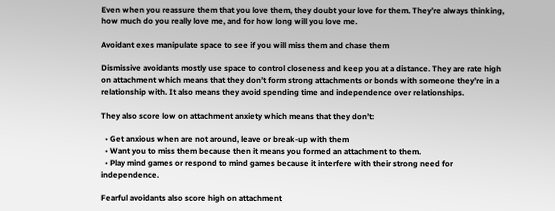Even when you reassure them that you love them, they doubt your love for them. They’re always thinking, how much do you really love me, and for how long will you love me.

Avoidant exes manipulate space to see if you will miss them and chase them

Dismissive avoidants mostly use space to control closeness and keep you at a distance. They are rate high on attachment which means that they don’t form strong attachments or bonds with someone they’re in a relationship with. It also means they avoid spending time and independence over relationships.

They also score low on attachment anxiety which means that they don’t:

  • Get anxious when are not around, leave or break-up with them
  • Want you to miss them because then it means you formed an attachment to them.
  • Play mind games or respond to mind games because it interfere with their strong need for independence.

Fearful avoidants also score high on attachment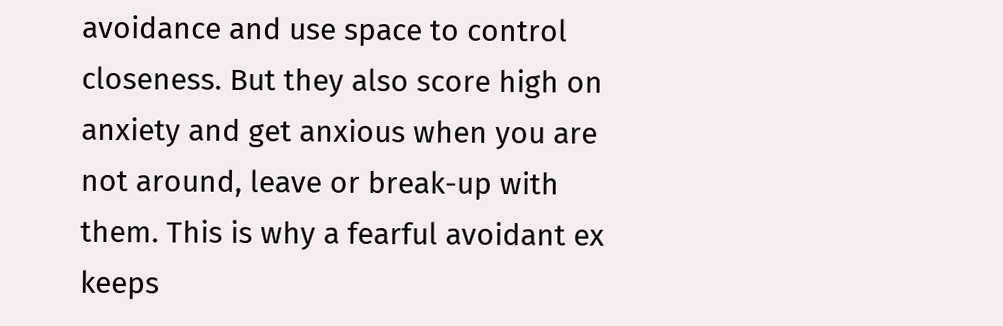avoidance and use space to control closeness. But they also score high on anxiety and get anxious when you are not around, leave or break-up with them. This is why a fearful avoidant ex keeps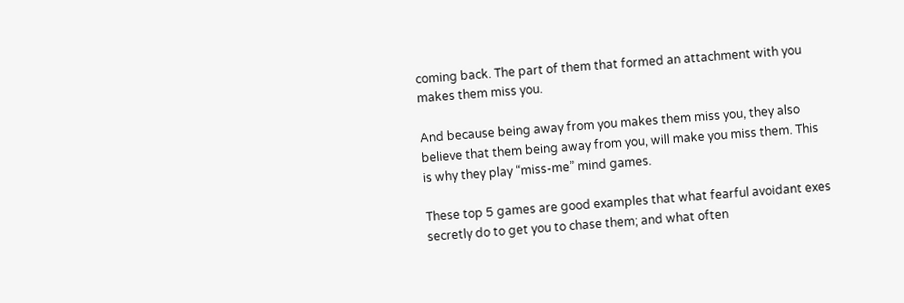coming back. The part of them that formed an attachment with you makes them miss you.

And because being away from you makes them miss you, they also believe that them being away from you, will make you miss them. This is why they play “miss-me” mind games.

These top 5 games are good examples that what fearful avoidant exes secretly do to get you to chase them; and what often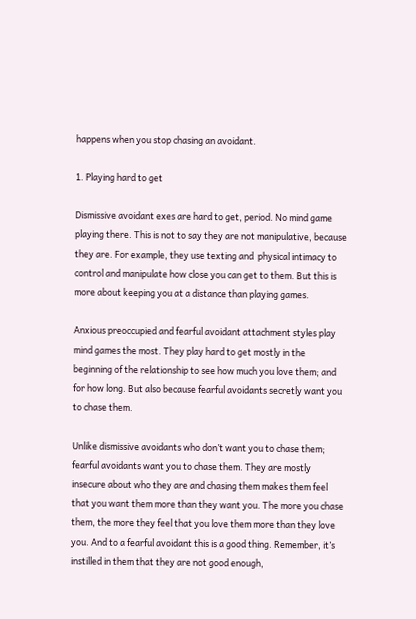happens when you stop chasing an avoidant.

1. Playing hard to get

Dismissive avoidant exes are hard to get, period. No mind game playing there. This is not to say they are not manipulative, because they are. For example, they use texting and  physical intimacy to control and manipulate how close you can get to them. But this is more about keeping you at a distance than playing games.

Anxious preoccupied and fearful avoidant attachment styles play mind games the most. They play hard to get mostly in the beginning of the relationship to see how much you love them; and for how long. But also because fearful avoidants secretly want you to chase them.

Unlike dismissive avoidants who don’t want you to chase them; fearful avoidants want you to chase them. They are mostly insecure about who they are and chasing them makes them feel that you want them more than they want you. The more you chase them, the more they feel that you love them more than they love you. And to a fearful avoidant this is a good thing. Remember, it’s instilled in them that they are not good enough,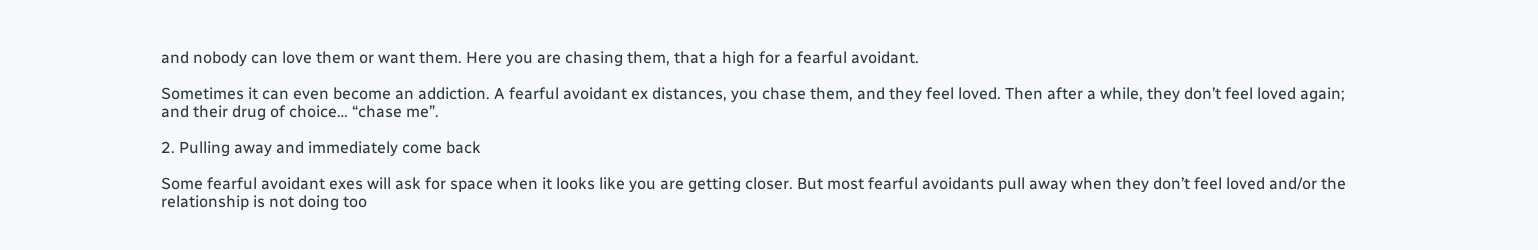and nobody can love them or want them. Here you are chasing them, that a high for a fearful avoidant.

Sometimes it can even become an addiction. A fearful avoidant ex distances, you chase them, and they feel loved. Then after a while, they don’t feel loved again; and their drug of choice… “chase me”.

2. Pulling away and immediately come back

Some fearful avoidant exes will ask for space when it looks like you are getting closer. But most fearful avoidants pull away when they don’t feel loved and/or the relationship is not doing too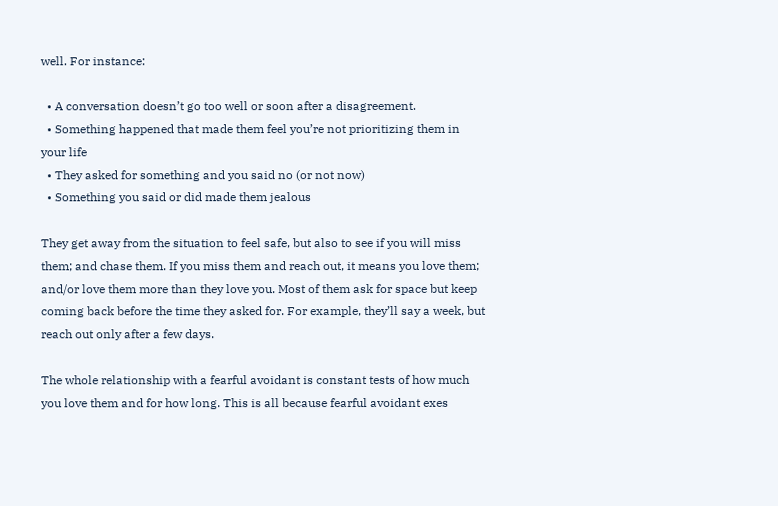well. For instance:

  • A conversation doesn’t go too well or soon after a disagreement.
  • Something happened that made them feel you’re not prioritizing them in your life
  • They asked for something and you said no (or not now)
  • Something you said or did made them jealous

They get away from the situation to feel safe, but also to see if you will miss them; and chase them. If you miss them and reach out, it means you love them; and/or love them more than they love you. Most of them ask for space but keep coming back before the time they asked for. For example, they’ll say a week, but reach out only after a few days.

The whole relationship with a fearful avoidant is constant tests of how much you love them and for how long. This is all because fearful avoidant exes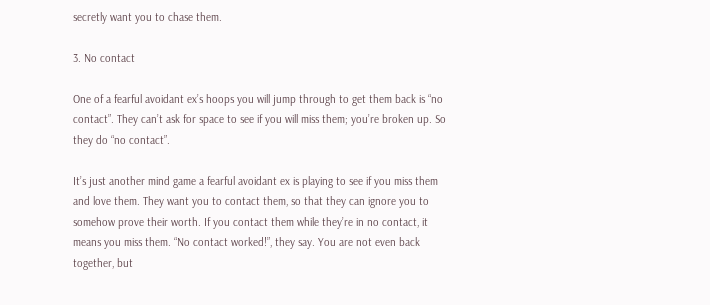secretly want you to chase them.

3. No contact

One of a fearful avoidant ex’s hoops you will jump through to get them back is “no contact”. They can’t ask for space to see if you will miss them; you’re broken up. So they do “no contact”.

It’s just another mind game a fearful avoidant ex is playing to see if you miss them and love them. They want you to contact them, so that they can ignore you to somehow prove their worth. If you contact them while they’re in no contact, it means you miss them. “No contact worked!”, they say. You are not even back together, but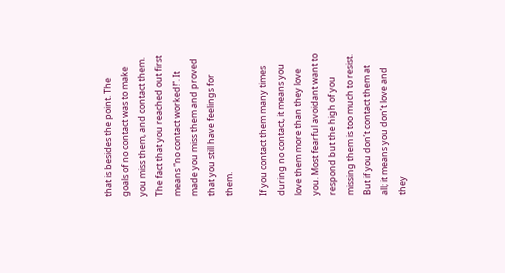that is besides the point. The goals of no contact was to make you miss them, and contact them. The fact that you reached out first means “no contact worked!”. It made you miss them and proved that you still have feelings for them.

If you contact them many times during no contact, it means you love them more than they love you. Most fearful avoidant want to respond but the high of you missing them is too much to resist. But if you don’t contact them at all; it means you don’t love and they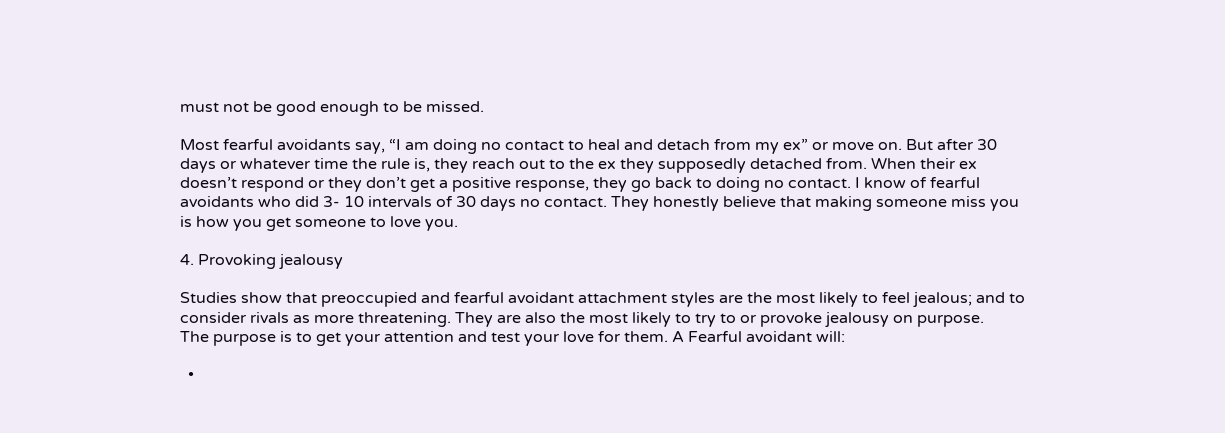must not be good enough to be missed.

Most fearful avoidants say, “I am doing no contact to heal and detach from my ex” or move on. But after 30 days or whatever time the rule is, they reach out to the ex they supposedly detached from. When their ex doesn’t respond or they don’t get a positive response, they go back to doing no contact. I know of fearful avoidants who did 3- 10 intervals of 30 days no contact. They honestly believe that making someone miss you is how you get someone to love you.

4. Provoking jealousy

Studies show that preoccupied and fearful avoidant attachment styles are the most likely to feel jealous; and to consider rivals as more threatening. They are also the most likely to try to or provoke jealousy on purpose.
The purpose is to get your attention and test your love for them. A Fearful avoidant will:

  •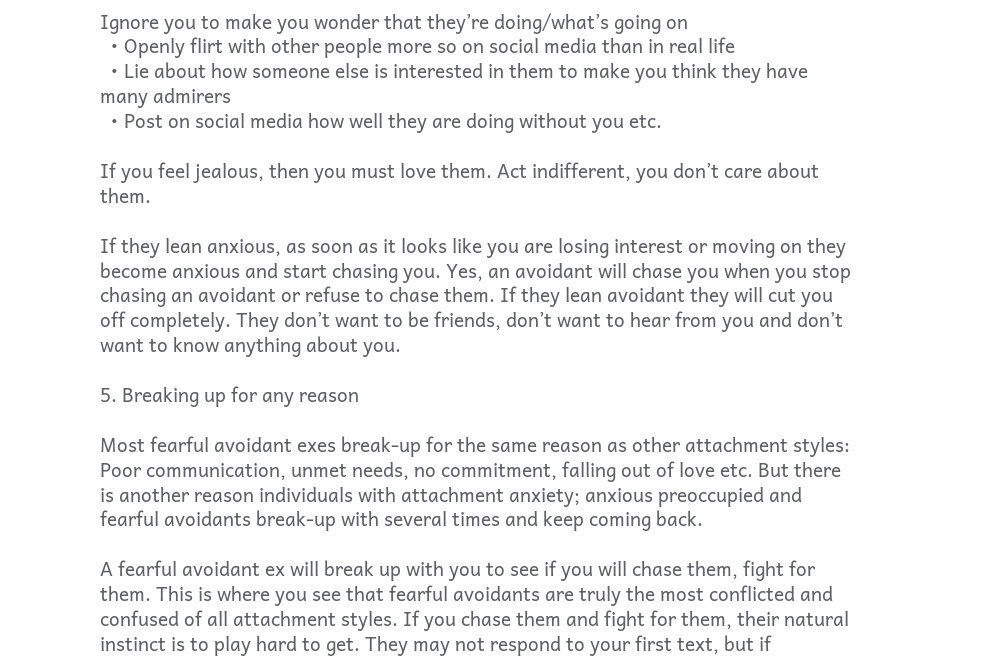Ignore you to make you wonder that they’re doing/what’s going on
  • Openly flirt with other people more so on social media than in real life
  • Lie about how someone else is interested in them to make you think they have many admirers
  • Post on social media how well they are doing without you etc.

If you feel jealous, then you must love them. Act indifferent, you don’t care about them.

If they lean anxious, as soon as it looks like you are losing interest or moving on they become anxious and start chasing you. Yes, an avoidant will chase you when you stop chasing an avoidant or refuse to chase them. If they lean avoidant they will cut you off completely. They don’t want to be friends, don’t want to hear from you and don’t want to know anything about you.

5. Breaking up for any reason

Most fearful avoidant exes break-up for the same reason as other attachment styles: Poor communication, unmet needs, no commitment, falling out of love etc. But there is another reason individuals with attachment anxiety; anxious preoccupied and fearful avoidants break-up with several times and keep coming back.

A fearful avoidant ex will break up with you to see if you will chase them, fight for them. This is where you see that fearful avoidants are truly the most conflicted and confused of all attachment styles. If you chase them and fight for them, their natural instinct is to play hard to get. They may not respond to your first text, but if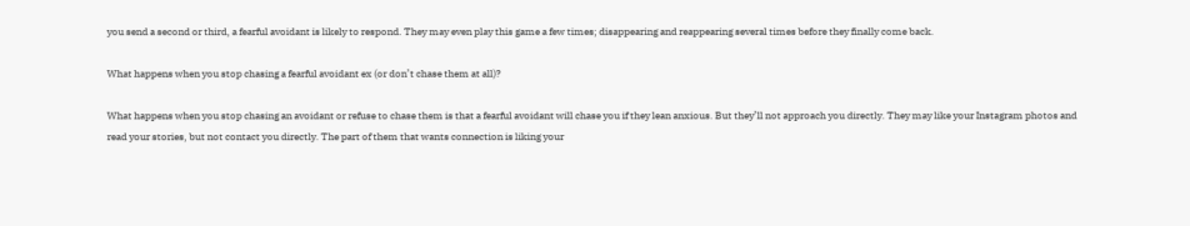you send a second or third, a fearful avoidant is likely to respond. They may even play this game a few times; disappearing and reappearing several times before they finally come back.

What happens when you stop chasing a fearful avoidant ex (or don’t chase them at all)?

What happens when you stop chasing an avoidant or refuse to chase them is that a fearful avoidant will chase you if they lean anxious. But they’ll not approach you directly. They may like your Instagram photos and read your stories, but not contact you directly. The part of them that wants connection is liking your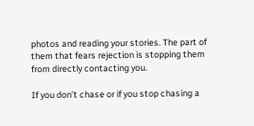photos and reading your stories. The part of them that fears rejection is stopping them from directly contacting you.

If you don’t chase or if you stop chasing a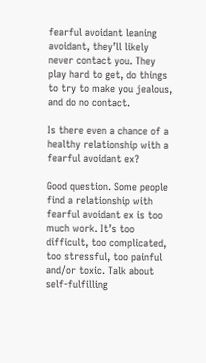fearful avoidant leaning avoidant, they’ll likely never contact you. They play hard to get, do things to try to make you jealous, and do no contact.

Is there even a chance of a healthy relationship with a fearful avoidant ex?

Good question. Some people find a relationship with fearful avoidant ex is too much work. It’s too difficult, too complicated, too stressful, too painful and/or toxic. Talk about self-fulfilling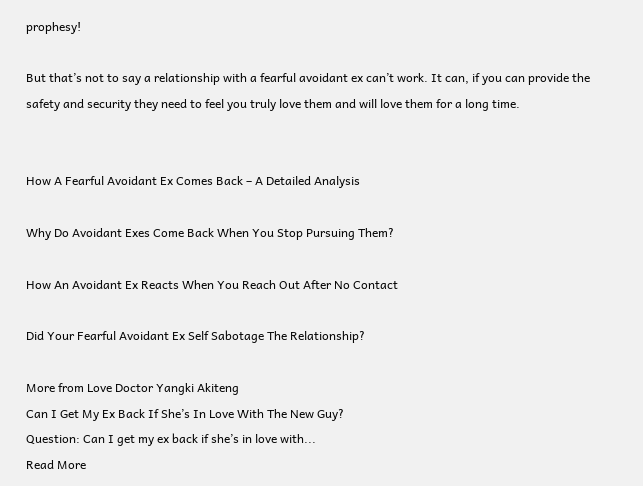prophesy!

But that’s not to say a relationship with a fearful avoidant ex can’t work. It can, if you can provide the safety and security they need to feel you truly love them and will love them for a long time.


How A Fearful Avoidant Ex Comes Back – A Detailed Analysis

Why Do Avoidant Exes Come Back When You Stop Pursuing Them?

How An Avoidant Ex Reacts When You Reach Out After No Contact

Did Your Fearful Avoidant Ex Self Sabotage The Relationship?

More from Love Doctor Yangki Akiteng
Can I Get My Ex Back If She’s In Love With The New Guy?
Question: Can I get my ex back if she’s in love with...
Read More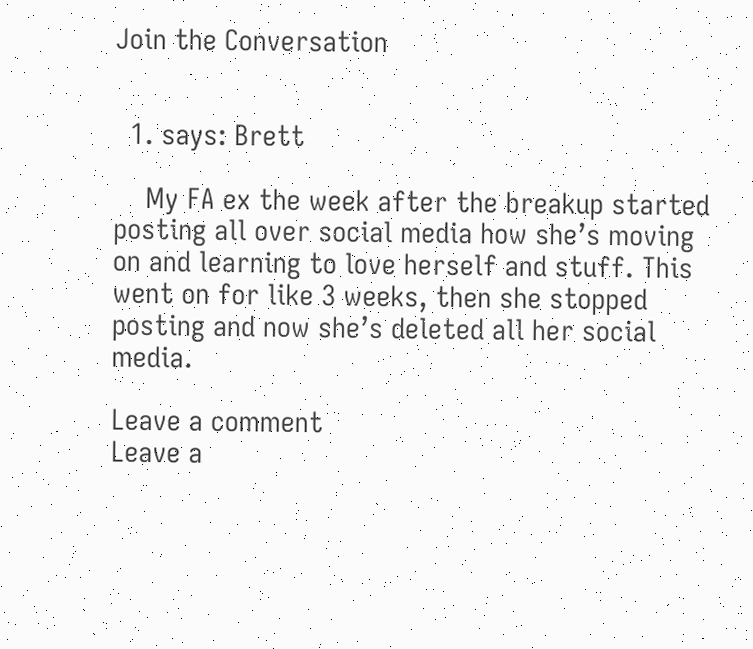Join the Conversation


  1. says: Brett

    My FA ex the week after the breakup started posting all over social media how she’s moving on and learning to love herself and stuff. This went on for like 3 weeks, then she stopped posting and now she’s deleted all her social media.

Leave a comment
Leave a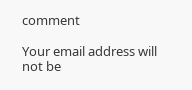comment

Your email address will not be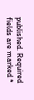published. Required fields are marked *